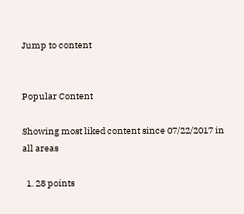Jump to content


Popular Content

Showing most liked content since 07/22/2017 in all areas

  1. 28 points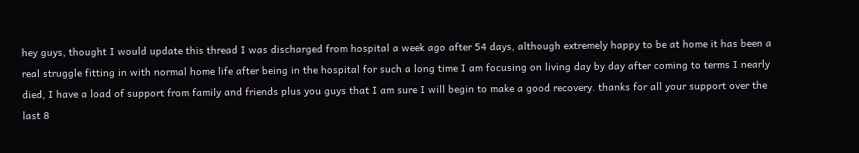hey guys, thought I would update this thread I was discharged from hospital a week ago after 54 days, although extremely happy to be at home it has been a real struggle fitting in with normal home life after being in the hospital for such a long time I am focusing on living day by day after coming to terms I nearly died, I have a load of support from family and friends plus you guys that I am sure I will begin to make a good recovery. thanks for all your support over the last 8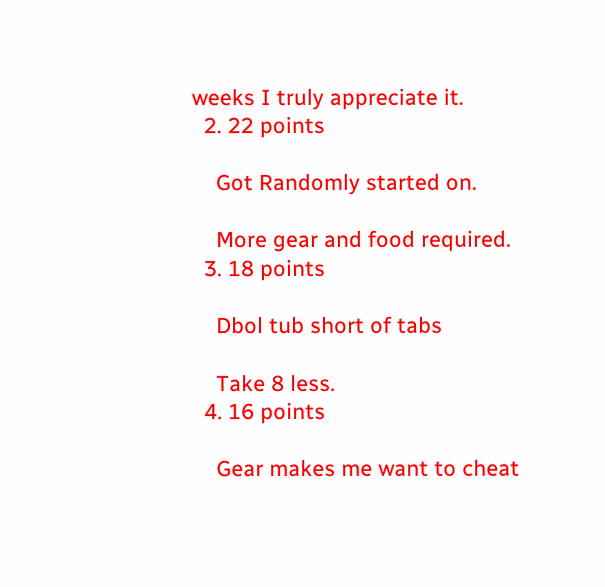weeks I truly appreciate it.
  2. 22 points

    Got Randomly started on.

    More gear and food required.
  3. 18 points

    Dbol tub short of tabs

    Take 8 less.
  4. 16 points

    Gear makes me want to cheat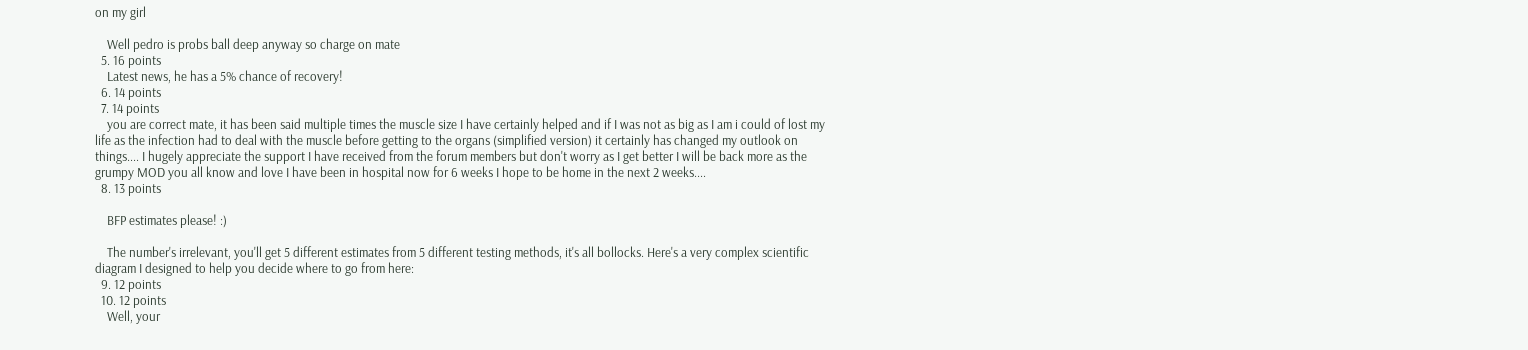on my girl

    Well pedro is probs ball deep anyway so charge on mate
  5. 16 points
    Latest news, he has a 5% chance of recovery!
  6. 14 points
  7. 14 points
    you are correct mate, it has been said multiple times the muscle size I have certainly helped and if I was not as big as I am i could of lost my life as the infection had to deal with the muscle before getting to the organs (simplified version) it certainly has changed my outlook on things.... I hugely appreciate the support I have received from the forum members but don't worry as I get better I will be back more as the grumpy MOD you all know and love I have been in hospital now for 6 weeks I hope to be home in the next 2 weeks....
  8. 13 points

    BFP estimates please! :)

    The number's irrelevant, you'll get 5 different estimates from 5 different testing methods, it's all bollocks. Here's a very complex scientific diagram I designed to help you decide where to go from here:
  9. 12 points
  10. 12 points
    Well, your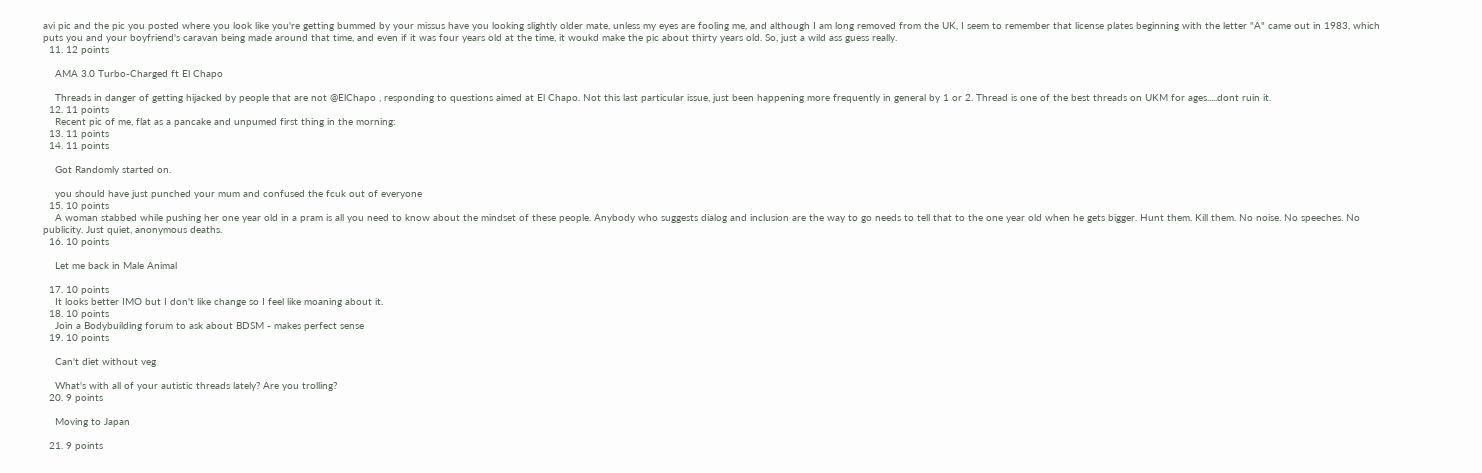avi pic and the pic you posted where you look like you're getting bummed by your missus have you looking slightly older mate, unless my eyes are fooling me, and although I am long removed from the UK, I seem to remember that license plates beginning with the letter "A" came out in 1983, which puts you and your boyfriend's caravan being made around that time, and even if it was four years old at the time, it woukd make the pic about thirty years old. So, just a wild ass guess really.
  11. 12 points

    AMA 3.0 Turbo-Charged ft El Chapo

    Threads in danger of getting hijacked by people that are not @ElChapo , responding to questions aimed at El Chapo. Not this last particular issue, just been happening more frequently in general by 1 or 2. Thread is one of the best threads on UKM for ages.....dont ruin it.
  12. 11 points
    Recent pic of me, flat as a pancake and unpumed first thing in the morning:
  13. 11 points
  14. 11 points

    Got Randomly started on.

    you should have just punched your mum and confused the fcuk out of everyone
  15. 10 points
    A woman stabbed while pushing her one year old in a pram is all you need to know about the mindset of these people. Anybody who suggests dialog and inclusion are the way to go needs to tell that to the one year old when he gets bigger. Hunt them. Kill them. No noise. No speeches. No publicity. Just quiet, anonymous deaths.
  16. 10 points

    Let me back in Male Animal

  17. 10 points
    It looks better IMO but I don't like change so I feel like moaning about it.
  18. 10 points
    Join a Bodybuilding forum to ask about BDSM - makes perfect sense
  19. 10 points

    Can't diet without veg

    What's with all of your autistic threads lately? Are you trolling?
  20. 9 points

    Moving to Japan

  21. 9 points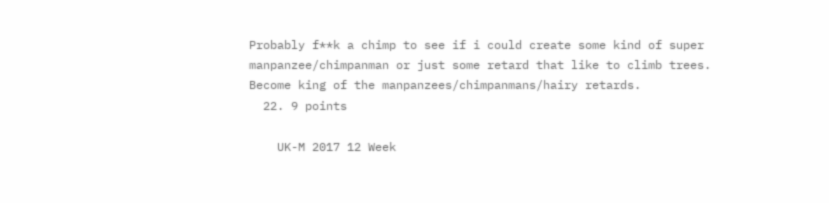Probably f**k a chimp to see if i could create some kind of super manpanzee/chimpanman or just some retard that like to climb trees. Become king of the manpanzees/chimpanmans/hairy retards.
  22. 9 points

    UK-M 2017 12 Week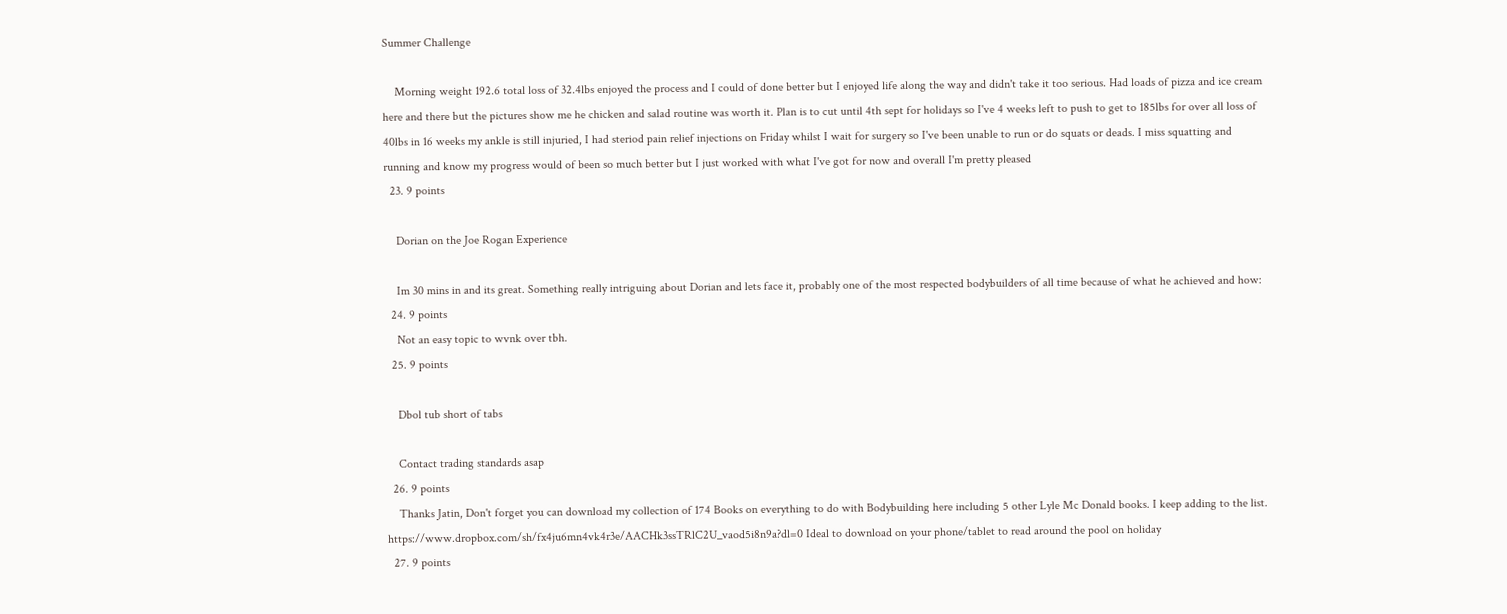Summer Challenge

    Morning weight 192.6 total loss of 32.4lbs enjoyed the process and I could of done better but I enjoyed life along the way and didn't take it too serious. Had loads of pizza and ice cream here and there but the pictures show me he chicken and salad routine was worth it. Plan is to cut until 4th sept for holidays so I've 4 weeks left to push to get to 185lbs for over all loss of 40lbs in 16 weeks my ankle is still injuried, I had steriod pain relief injections on Friday whilst I wait for surgery so I've been unable to run or do squats or deads. I miss squatting and running and know my progress would of been so much better but I just worked with what I've got for now and overall I'm pretty pleased
  23. 9 points

    Dorian on the Joe Rogan Experience

    Im 30 mins in and its great. Something really intriguing about Dorian and lets face it, probably one of the most respected bodybuilders of all time because of what he achieved and how:
  24. 9 points
    Not an easy topic to wvnk over tbh.
  25. 9 points

    Dbol tub short of tabs

    Contact trading standards asap
  26. 9 points
    Thanks Jatin, Don't forget you can download my collection of 174 Books on everything to do with Bodybuilding here including 5 other Lyle Mc Donald books. I keep adding to the list. https://www.dropbox.com/sh/fx4ju6mn4vk4r3e/AACHk3ssTRlC2U_vaod5i8n9a?dl=0 Ideal to download on your phone/tablet to read around the pool on holiday
  27. 9 points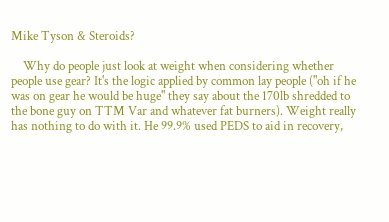Mike Tyson & Steroids?

    Why do people just look at weight when considering whether people use gear? It's the logic applied by common lay people ("oh if he was on gear he would be huge" they say about the 170lb shredded to the bone guy on TTM Var and whatever fat burners). Weight really has nothing to do with it. He 99.9% used PEDS to aid in recovery,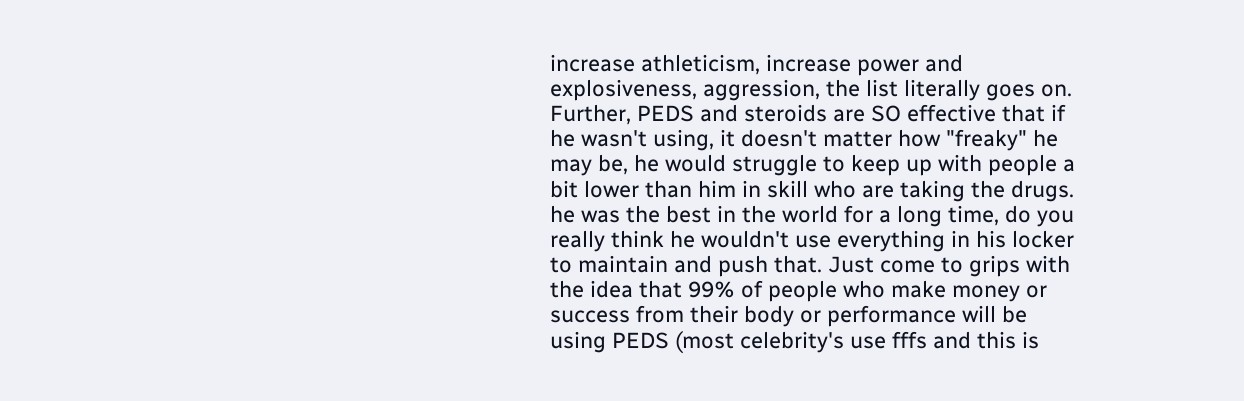increase athleticism, increase power and explosiveness, aggression, the list literally goes on. Further, PEDS and steroids are SO effective that if he wasn't using, it doesn't matter how "freaky" he may be, he would struggle to keep up with people a bit lower than him in skill who are taking the drugs. he was the best in the world for a long time, do you really think he wouldn't use everything in his locker to maintain and push that. Just come to grips with the idea that 99% of people who make money or success from their body or performance will be using PEDS (most celebrity's use fffs and this is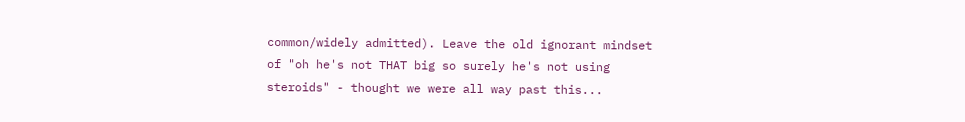common/widely admitted). Leave the old ignorant mindset of "oh he's not THAT big so surely he's not using steroids" - thought we were all way past this...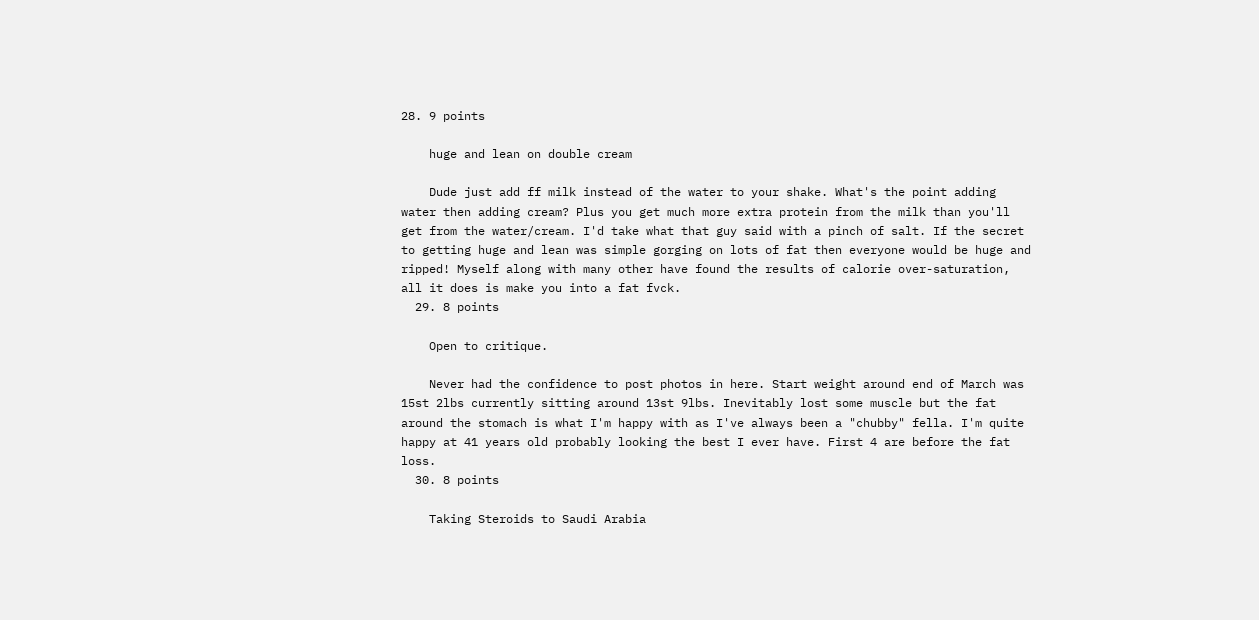28. 9 points

    huge and lean on double cream

    Dude just add ff milk instead of the water to your shake. What's the point adding water then adding cream? Plus you get much more extra protein from the milk than you'll get from the water/cream. I'd take what that guy said with a pinch of salt. If the secret to getting huge and lean was simple gorging on lots of fat then everyone would be huge and ripped! Myself along with many other have found the results of calorie over-saturation, all it does is make you into a fat fvck.
  29. 8 points

    Open to critique.

    Never had the confidence to post photos in here. Start weight around end of March was 15st 2lbs currently sitting around 13st 9lbs. Inevitably lost some muscle but the fat around the stomach is what I'm happy with as I've always been a "chubby" fella. I'm quite happy at 41 years old probably looking the best I ever have. First 4 are before the fat loss.
  30. 8 points

    Taking Steroids to Saudi Arabia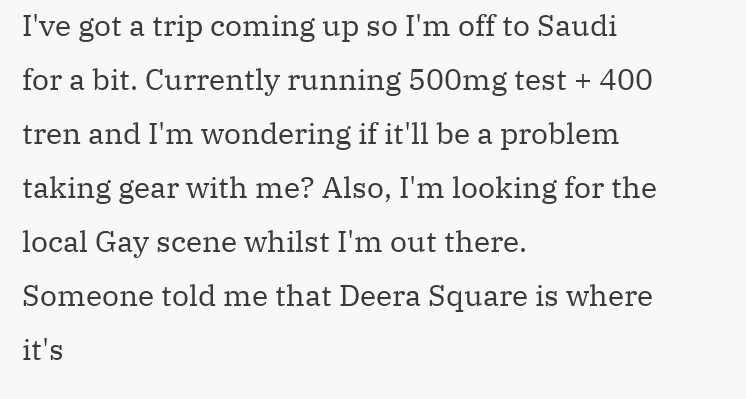I've got a trip coming up so I'm off to Saudi for a bit. Currently running 500mg test + 400 tren and I'm wondering if it'll be a problem taking gear with me? Also, I'm looking for the local Gay scene whilst I'm out there. Someone told me that Deera Square is where it's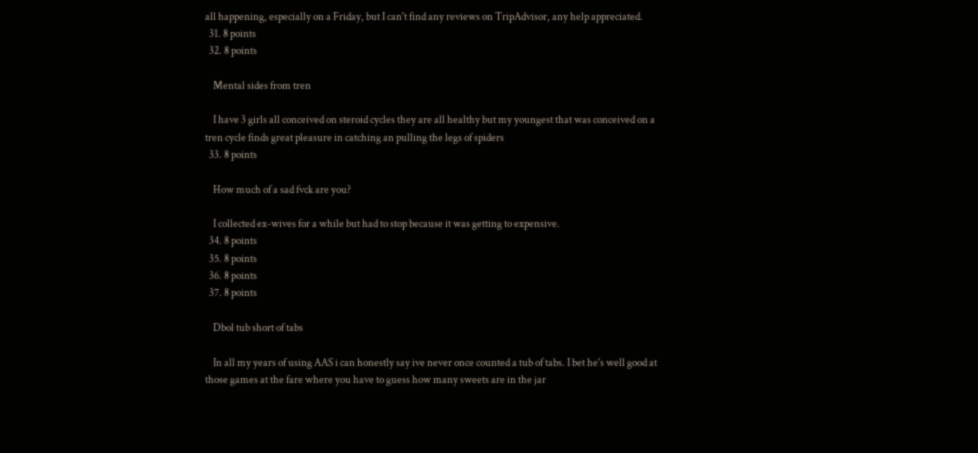all happening, especially on a Friday, but I can't find any reviews on TripAdvisor, any help appreciated.
  31. 8 points
  32. 8 points

    Mental sides from tren

    I have 3 girls all conceived on steroid cycles they are all healthy but my youngest that was conceived on a tren cycle finds great pleasure in catching an pulling the legs of spiders
  33. 8 points

    How much of a sad fvck are you?

    I collected ex-wives for a while but had to stop because it was getting to expensive.
  34. 8 points
  35. 8 points
  36. 8 points
  37. 8 points

    Dbol tub short of tabs

    In all my years of using AAS i can honestly say ive never once counted a tub of tabs. I bet he's well good at those games at the fare where you have to guess how many sweets are in the jar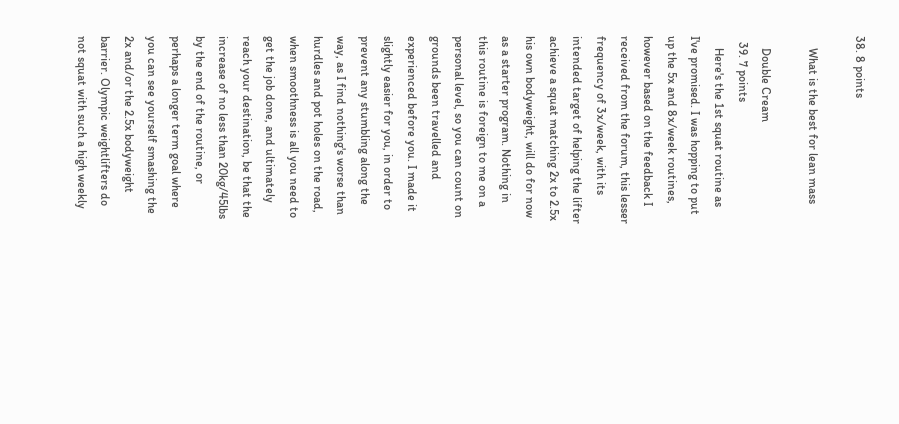38. 8 points

    What is the best for lean mass

    Double Cream
  39. 7 points
    Here's the 1st squat routine as I've promised. I was hopping to put up the 5x and 8x/week routines, however based on the feedback I received from the forum, this lesser frequency of 3x/week, with its intended target of helping the lifter achieve a squat matching 2x to 2.5x his own bodyweight, will do for now as a starter program. Nothing in this routine is foreign to me on a personal level, so you can count on grounds been travelled and experienced before you. I made it slightly easier for you, in order to prevent any stumbling along the way, as I find nothing's worse than hurdles and pot holes on the road, when smoothness is all you need to get the job done, and ultimately reach your destination, be that the increase of no less than 20kg/45lbs by the end of the routine, or perhaps a longer term goal where you can see yourself smashing the 2x and/or the 2.5x bodyweight barrier. Olympic weightlifters do not squat with such a high weekly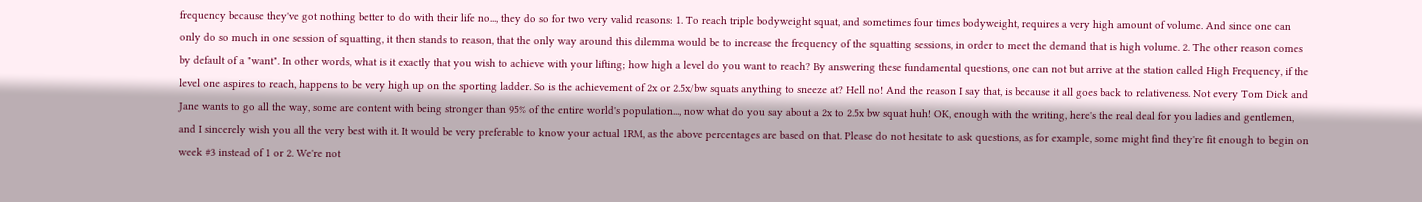frequency because they've got nothing better to do with their life no..., they do so for two very valid reasons: 1. To reach triple bodyweight squat, and sometimes four times bodyweight, requires a very high amount of volume. And since one can only do so much in one session of squatting, it then stands to reason, that the only way around this dilemma would be to increase the frequency of the squatting sessions, in order to meet the demand that is high volume. 2. The other reason comes by default of a "want". In other words, what is it exactly that you wish to achieve with your lifting; how high a level do you want to reach? By answering these fundamental questions, one can not but arrive at the station called High Frequency, if the level one aspires to reach, happens to be very high up on the sporting ladder. So is the achievement of 2x or 2.5x/bw squats anything to sneeze at? Hell no! And the reason I say that, is because it all goes back to relativeness. Not every Tom Dick and Jane wants to go all the way, some are content with being stronger than 95% of the entire world's population..., now what do you say about a 2x to 2.5x bw squat huh! OK, enough with the writing, here's the real deal for you ladies and gentlemen, and I sincerely wish you all the very best with it. It would be very preferable to know your actual 1RM, as the above percentages are based on that. Please do not hesitate to ask questions, as for example, some might find they're fit enough to begin on week #3 instead of 1 or 2. We're not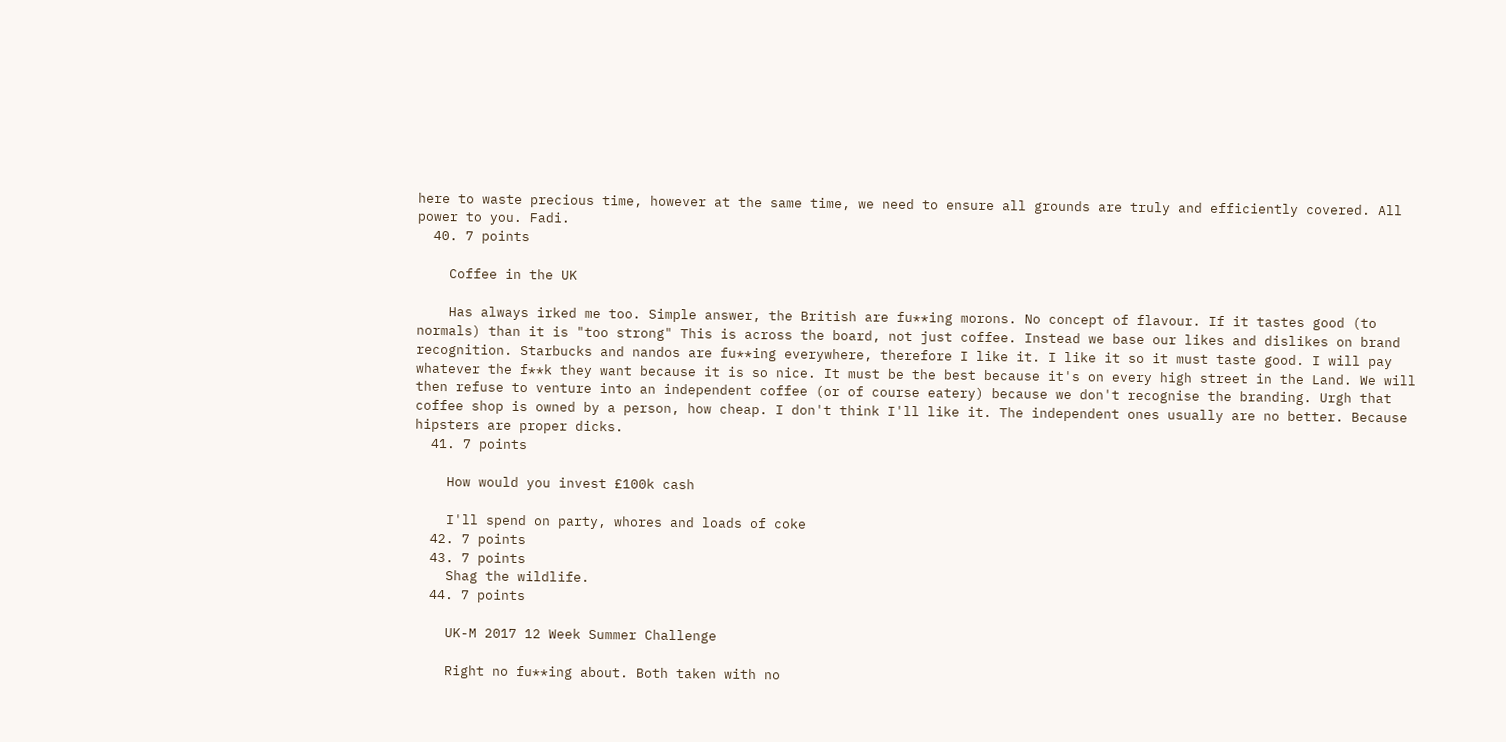here to waste precious time, however at the same time, we need to ensure all grounds are truly and efficiently covered. All power to you. Fadi.
  40. 7 points

    Coffee in the UK

    Has always irked me too. Simple answer, the British are fu**ing morons. No concept of flavour. If it tastes good (to normals) than it is "too strong" This is across the board, not just coffee. Instead we base our likes and dislikes on brand recognition. Starbucks and nandos are fu**ing everywhere, therefore I like it. I like it so it must taste good. I will pay whatever the f**k they want because it is so nice. It must be the best because it's on every high street in the Land. We will then refuse to venture into an independent coffee (or of course eatery) because we don't recognise the branding. Urgh that coffee shop is owned by a person, how cheap. I don't think I'll like it. The independent ones usually are no better. Because hipsters are proper dicks.
  41. 7 points

    How would you invest £100k cash

    I'll spend on party, whores and loads of coke
  42. 7 points
  43. 7 points
    Shag the wildlife.
  44. 7 points

    UK-M 2017 12 Week Summer Challenge

    Right no fu**ing about. Both taken with no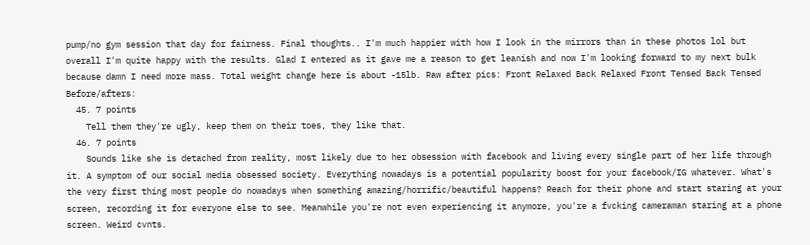pump/no gym session that day for fairness. Final thoughts.. I'm much happier with how I look in the mirrors than in these photos lol but overall I'm quite happy with the results. Glad I entered as it gave me a reason to get leanish and now I'm looking forward to my next bulk because damn I need more mass. Total weight change here is about -15lb. Raw after pics: Front Relaxed Back Relaxed Front Tensed Back Tensed Before/afters:
  45. 7 points
    Tell them they're ugly, keep them on their toes, they like that.
  46. 7 points
    Sounds like she is detached from reality, most likely due to her obsession with facebook and living every single part of her life through it. A symptom of our social media obsessed society. Everything nowadays is a potential popularity boost for your facebook/IG whatever. What's the very first thing most people do nowadays when something amazing/horrific/beautiful happens? Reach for their phone and start staring at your screen, recording it for everyone else to see. Meanwhile you're not even experiencing it anymore, you're a fvcking cameraman staring at a phone screen. Weird cvnts.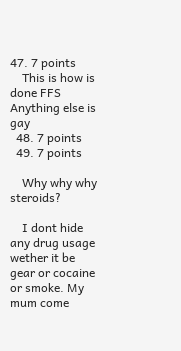47. 7 points
    This is how is done FFS Anything else is gay
  48. 7 points
  49. 7 points

    Why why why steroids?

    I dont hide any drug usage wether it be gear or cocaine or smoke. My mum come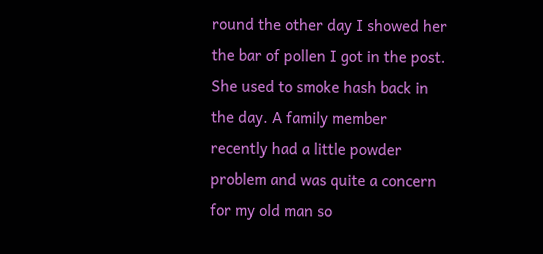round the other day I showed her the bar of pollen I got in the post. She used to smoke hash back in the day. A family member recently had a little powder problem and was quite a concern for my old man so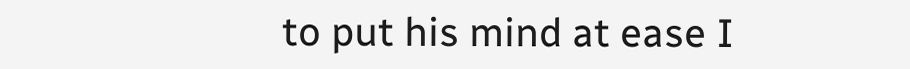to put his mind at ease I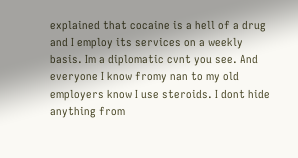explained that cocaine is a hell of a drug and I employ its services on a weekly basis. Im a diplomatic cvnt you see. And everyone I know fromy nan to my old employers know I use steroids. I dont hide anything from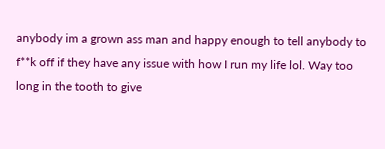anybody im a grown ass man and happy enough to tell anybody to f**k off if they have any issue with how I run my life lol. Way too long in the tooth to give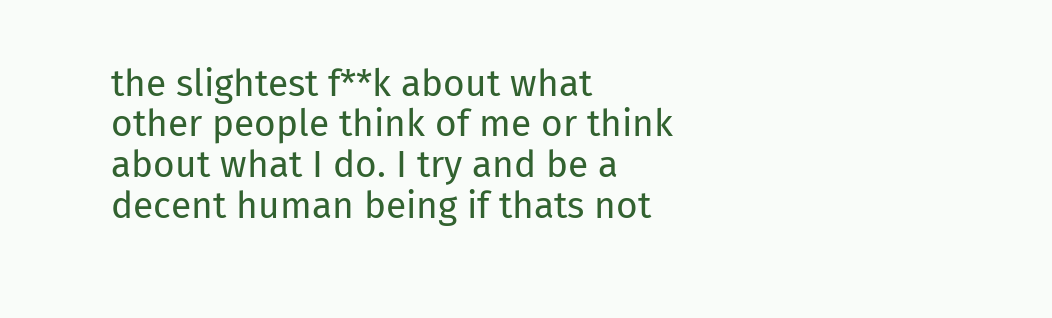the slightest f**k about what other people think of me or think about what I do. I try and be a decent human being if thats not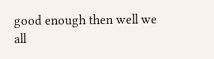good enough then well we all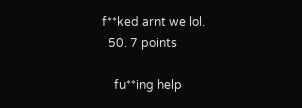f**ked arnt we lol.
  50. 7 points

    fu**ing help